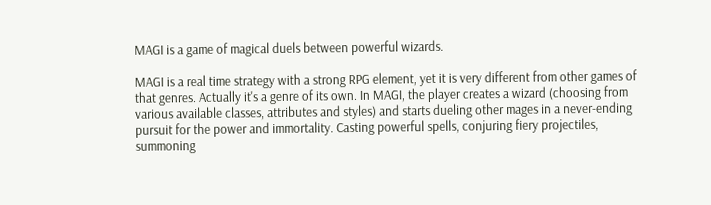MAGI is a game of magical duels between powerful wizards.

MAGI is a real time strategy with a strong RPG element, yet it is very different from other games of that genres. Actually it's a genre of its own. In MAGI, the player creates a wizard (choosing from various available classes, attributes and styles) and starts dueling other mages in a never-ending pursuit for the power and immortality. Casting powerful spells, conjuring fiery projectiles, summoning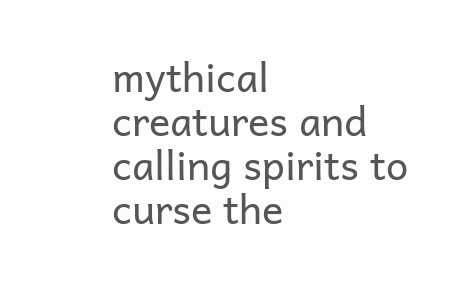mythical creatures and calling spirits to curse the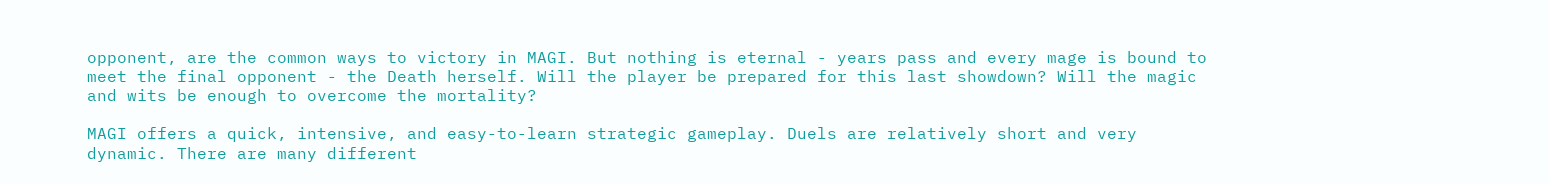opponent, are the common ways to victory in MAGI. But nothing is eternal - years pass and every mage is bound to meet the final opponent - the Death herself. Will the player be prepared for this last showdown? Will the magic and wits be enough to overcome the mortality?

MAGI offers a quick, intensive, and easy-to-learn strategic gameplay. Duels are relatively short and very dynamic. There are many different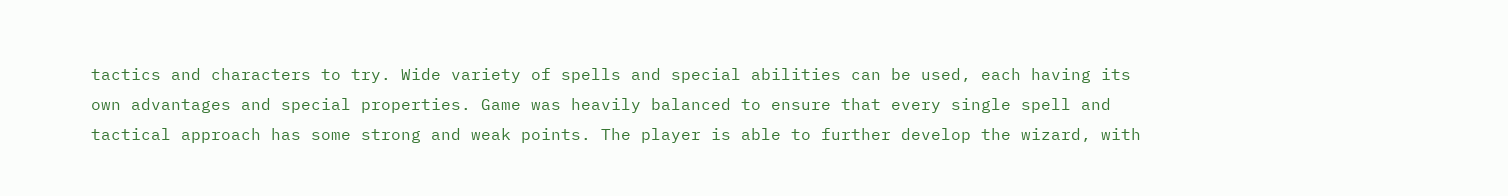tactics and characters to try. Wide variety of spells and special abilities can be used, each having its own advantages and special properties. Game was heavily balanced to ensure that every single spell and tactical approach has some strong and weak points. The player is able to further develop the wizard, with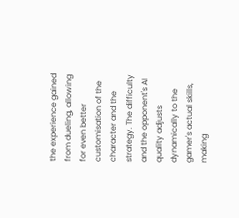the experience gained from dueling, allowing for even better customisation of the character and the strategy. The difficulty and the opponent's AI quality adjusts dynamically to the gamer's actual skills, making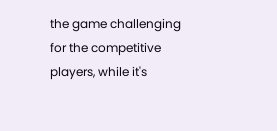the game challenging for the competitive players, while it's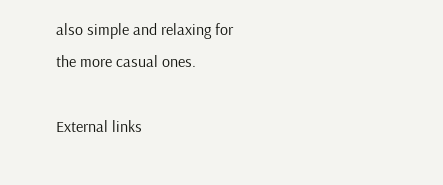also simple and relaxing for the more casual ones.

External links